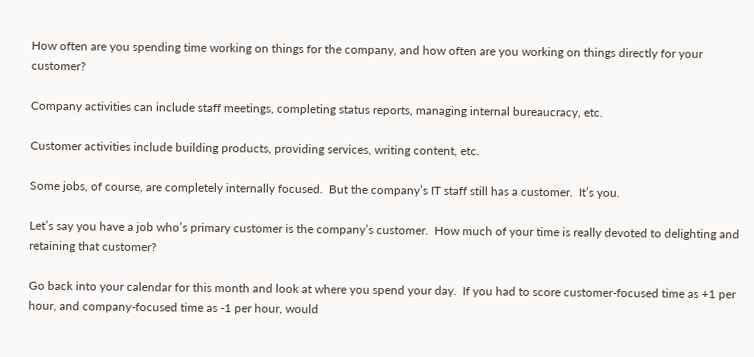How often are you spending time working on things for the company, and how often are you working on things directly for your customer?

Company activities can include staff meetings, completing status reports, managing internal bureaucracy, etc.

Customer activities include building products, providing services, writing content, etc.

Some jobs, of course, are completely internally focused.  But the company’s IT staff still has a customer.  It’s you.

Let’s say you have a job who’s primary customer is the company’s customer.  How much of your time is really devoted to delighting and retaining that customer?

Go back into your calendar for this month and look at where you spend your day.  If you had to score customer-focused time as +1 per hour, and company-focused time as -1 per hour, would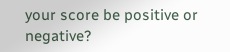your score be positive or negative?